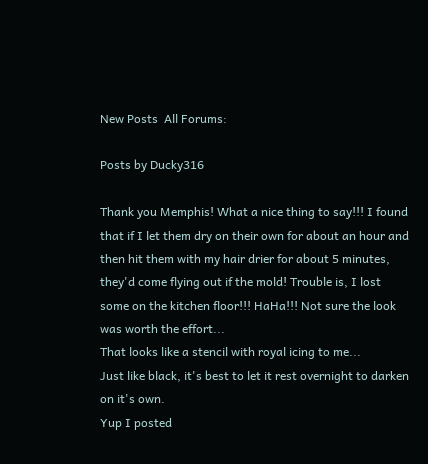New Posts  All Forums:

Posts by Ducky316

Thank you Memphis! What a nice thing to say!!! I found that if I let them dry on their own for about an hour and then hit them with my hair drier for about 5 minutes, they'd come flying out if the mold! Trouble is, I lost some on the kitchen floor!!! HaHa!!! Not sure the look was worth the effort...
That looks like a stencil with royal icing to me...
Just like black, it's best to let it rest overnight to darken on it's own.
Yup I posted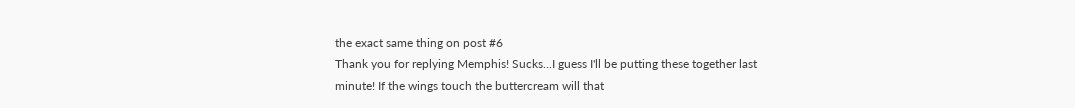the exact same thing on post #6
Thank you for replying Memphis! Sucks...I guess I'll be putting these together last minute! If the wings touch the buttercream will that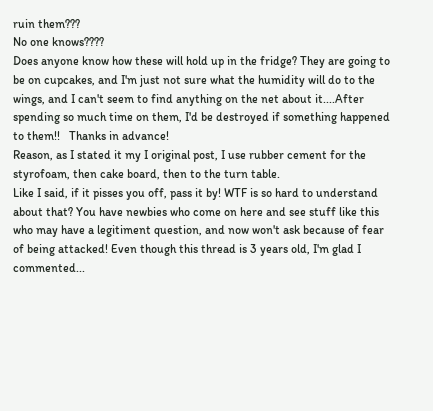ruin them???
No one knows????
Does anyone know how these will hold up in the fridge? They are going to be on cupcakes, and I'm just not sure what the humidity will do to the wings, and I can't seem to find anything on the net about it....After spending so much time on them, I'd be destroyed if something happened to them!!   Thanks in advance!
Reason, as I stated it my I original post, I use rubber cement for the styrofoam, then cake board, then to the turn table.
Like I said, if it pisses you off, pass it by! WTF is so hard to understand about that? You have newbies who come on here and see stuff like this who may have a legitiment question, and now won't ask because of fear of being attacked! Even though this thread is 3 years old, I'm glad I commented...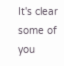It's clear some of you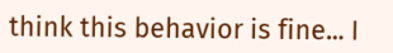think this behavior is fine... I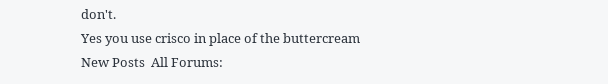don't.
Yes you use crisco in place of the buttercream
New Posts  All Forums: